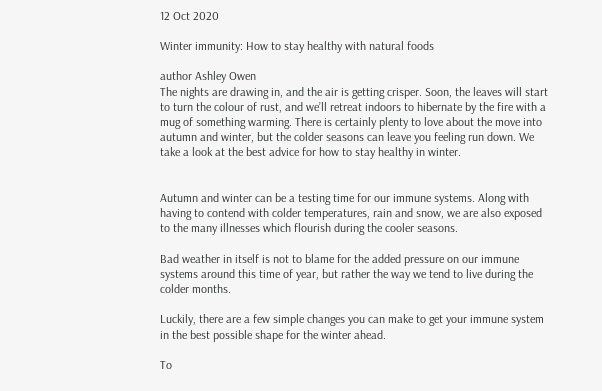12 Oct 2020

Winter immunity: How to stay healthy with natural foods

author Ashley Owen
The nights are drawing in, and the air is getting crisper. Soon, the leaves will start to turn the colour of rust, and we’ll retreat indoors to hibernate by the fire with a mug of something warming. There is certainly plenty to love about the move into autumn and winter, but the colder seasons can leave you feeling run down. We take a look at the best advice for how to stay healthy in winter.


Autumn and winter can be a testing time for our immune systems. Along with having to contend with colder temperatures, rain and snow, we are also exposed to the many illnesses which flourish during the cooler seasons.

Bad weather in itself is not to blame for the added pressure on our immune systems around this time of year, but rather the way we tend to live during the colder months.

Luckily, there are a few simple changes you can make to get your immune system in the best possible shape for the winter ahead.

To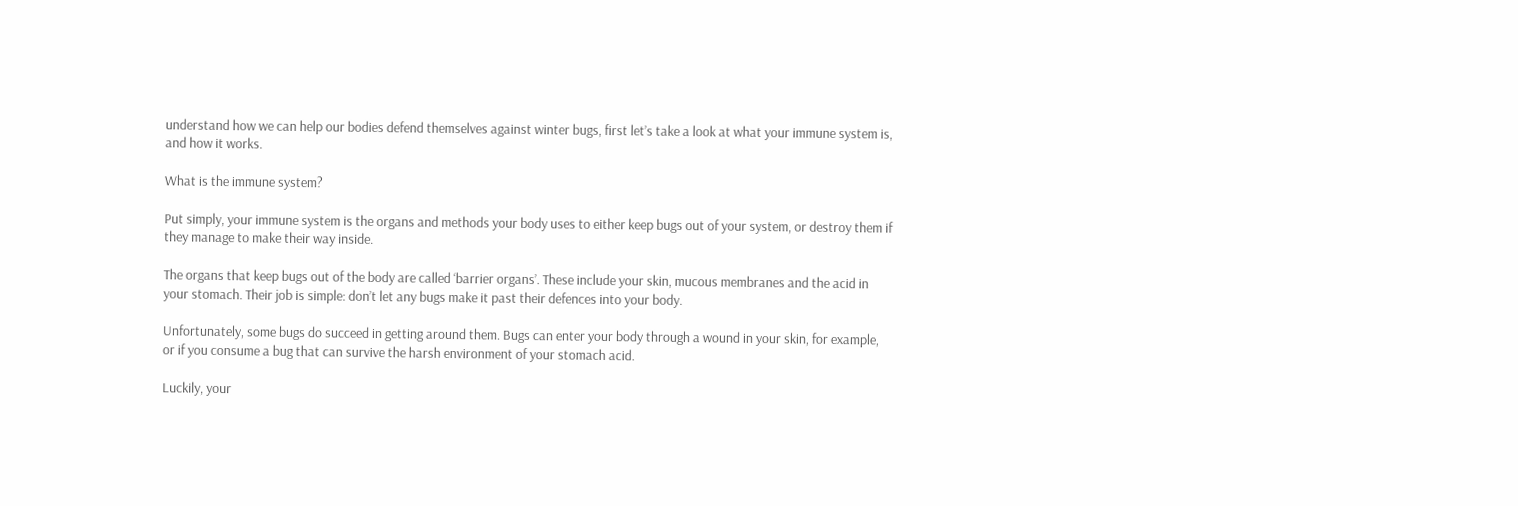understand how we can help our bodies defend themselves against winter bugs, first let’s take a look at what your immune system is, and how it works.

What is the immune system?

Put simply, your immune system is the organs and methods your body uses to either keep bugs out of your system, or destroy them if they manage to make their way inside.

The organs that keep bugs out of the body are called ‘barrier organs’. These include your skin, mucous membranes and the acid in your stomach. Their job is simple: don’t let any bugs make it past their defences into your body.

Unfortunately, some bugs do succeed in getting around them. Bugs can enter your body through a wound in your skin, for example, or if you consume a bug that can survive the harsh environment of your stomach acid.

Luckily, your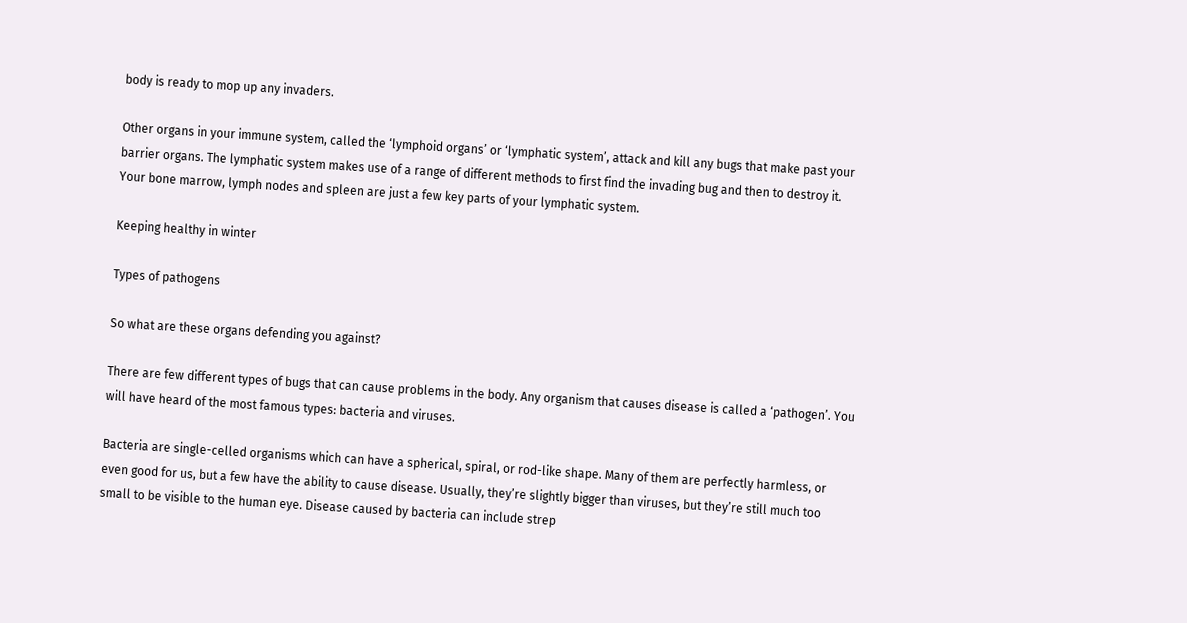body is ready to mop up any invaders.

Other organs in your immune system, called the ‘lymphoid organs’ or ‘lymphatic system’, attack and kill any bugs that make past your barrier organs. The lymphatic system makes use of a range of different methods to first find the invading bug and then to destroy it. Your bone marrow, lymph nodes and spleen are just a few key parts of your lymphatic system.

Keeping healthy in winter

Types of pathogens

So what are these organs defending you against?

There are few different types of bugs that can cause problems in the body. Any organism that causes disease is called a ‘pathogen’. You will have heard of the most famous types: bacteria and viruses.

Bacteria are single-celled organisms which can have a spherical, spiral, or rod-like shape. Many of them are perfectly harmless, or even good for us, but a few have the ability to cause disease. Usually, they’re slightly bigger than viruses, but they’re still much too small to be visible to the human eye. Disease caused by bacteria can include strep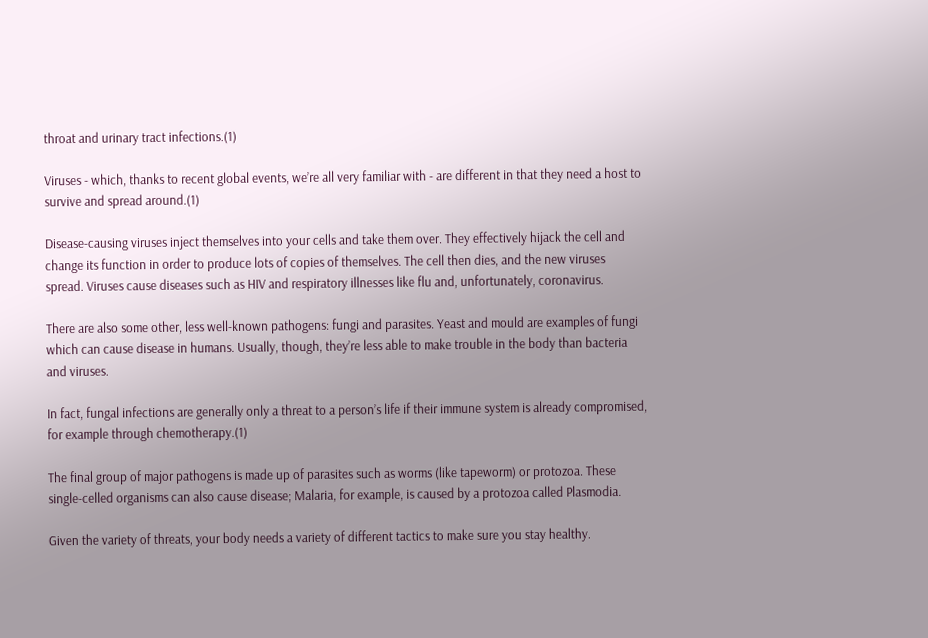throat and urinary tract infections.(1)

Viruses - which, thanks to recent global events, we’re all very familiar with - are different in that they need a host to survive and spread around.(1)

Disease-causing viruses inject themselves into your cells and take them over. They effectively hijack the cell and change its function in order to produce lots of copies of themselves. The cell then dies, and the new viruses spread. Viruses cause diseases such as HIV and respiratory illnesses like flu and, unfortunately, coronavirus.

There are also some other, less well-known pathogens: fungi and parasites. Yeast and mould are examples of fungi which can cause disease in humans. Usually, though, they’re less able to make trouble in the body than bacteria and viruses.

In fact, fungal infections are generally only a threat to a person’s life if their immune system is already compromised, for example through chemotherapy.(1)

The final group of major pathogens is made up of parasites such as worms (like tapeworm) or protozoa. These single-celled organisms can also cause disease; Malaria, for example, is caused by a protozoa called Plasmodia.

Given the variety of threats, your body needs a variety of different tactics to make sure you stay healthy.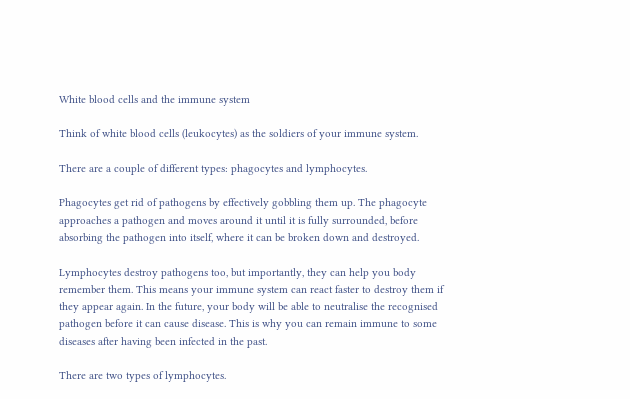White blood cells and the immune system

Think of white blood cells (leukocytes) as the soldiers of your immune system.

There are a couple of different types: phagocytes and lymphocytes.

Phagocytes get rid of pathogens by effectively gobbling them up. The phagocyte approaches a pathogen and moves around it until it is fully surrounded, before absorbing the pathogen into itself, where it can be broken down and destroyed.

Lymphocytes destroy pathogens too, but importantly, they can help you body remember them. This means your immune system can react faster to destroy them if they appear again. In the future, your body will be able to neutralise the recognised pathogen before it can cause disease. This is why you can remain immune to some diseases after having been infected in the past.

There are two types of lymphocytes.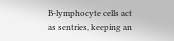B-lymphocyte cells act as sentries, keeping an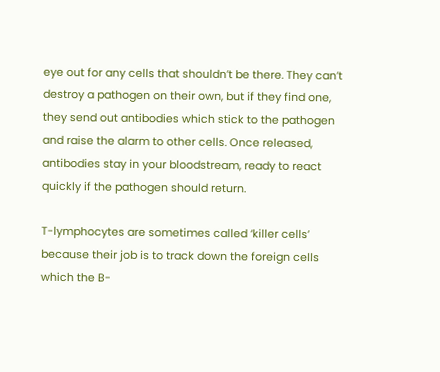eye out for any cells that shouldn’t be there. They can’t destroy a pathogen on their own, but if they find one, they send out antibodies which stick to the pathogen and raise the alarm to other cells. Once released, antibodies stay in your bloodstream, ready to react quickly if the pathogen should return.

T-lymphocytes are sometimes called ‘killer cells’ because their job is to track down the foreign cells which the B-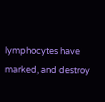lymphocytes have marked, and destroy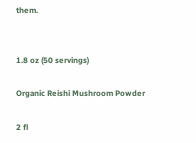them.


1.8 oz (50 servings)

Organic Reishi Mushroom Powder

2 fl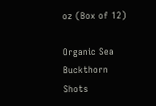oz (Box of 12)

Organic Sea Buckthorn Shots